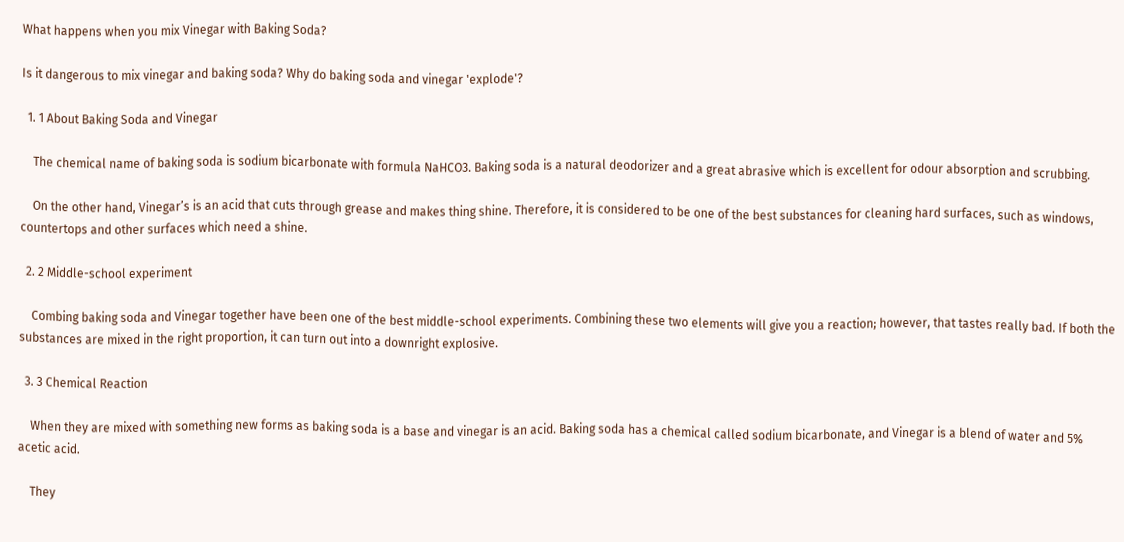What happens when you mix Vinegar with Baking Soda?

Is it dangerous to mix vinegar and baking soda? Why do baking soda and vinegar 'explode'?

  1. 1 About Baking Soda and Vinegar

    The chemical name of baking soda is sodium bicarbonate with formula NaHCO3. Baking soda is a natural deodorizer and a great abrasive which is excellent for odour absorption and scrubbing.

    On the other hand, Vinegar’s is an acid that cuts through grease and makes thing shine. Therefore, it is considered to be one of the best substances for cleaning hard surfaces, such as windows, countertops and other surfaces which need a shine.

  2. 2 Middle-school experiment

    Combing baking soda and Vinegar together have been one of the best middle-school experiments. Combining these two elements will give you a reaction; however, that tastes really bad. If both the substances are mixed in the right proportion, it can turn out into a downright explosive.

  3. 3 Chemical Reaction

    When they are mixed with something new forms as baking soda is a base and vinegar is an acid. Baking soda has a chemical called sodium bicarbonate, and Vinegar is a blend of water and 5% acetic acid.

    They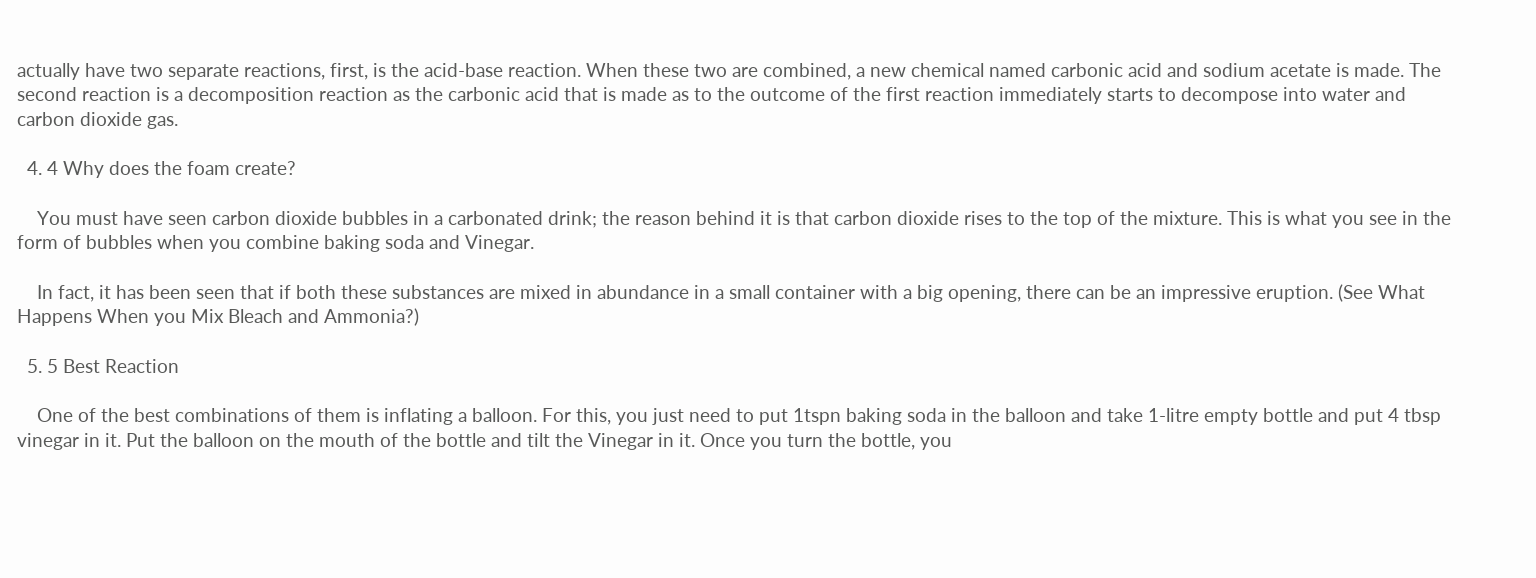actually have two separate reactions, first, is the acid-base reaction. When these two are combined, a new chemical named carbonic acid and sodium acetate is made. The second reaction is a decomposition reaction as the carbonic acid that is made as to the outcome of the first reaction immediately starts to decompose into water and carbon dioxide gas.

  4. 4 Why does the foam create?

    You must have seen carbon dioxide bubbles in a carbonated drink; the reason behind it is that carbon dioxide rises to the top of the mixture. This is what you see in the form of bubbles when you combine baking soda and Vinegar.

    In fact, it has been seen that if both these substances are mixed in abundance in a small container with a big opening, there can be an impressive eruption. (See What Happens When you Mix Bleach and Ammonia?)

  5. 5 Best Reaction

    One of the best combinations of them is inflating a balloon. For this, you just need to put 1tspn baking soda in the balloon and take 1-litre empty bottle and put 4 tbsp vinegar in it. Put the balloon on the mouth of the bottle and tilt the Vinegar in it. Once you turn the bottle, you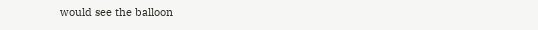would see the balloon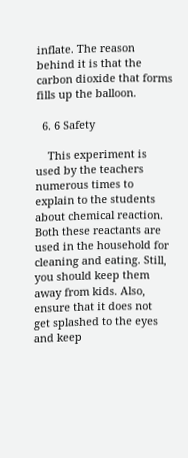inflate. The reason behind it is that the carbon dioxide that forms fills up the balloon.

  6. 6 Safety

    This experiment is used by the teachers numerous times to explain to the students about chemical reaction. Both these reactants are used in the household for cleaning and eating. Still, you should keep them away from kids. Also, ensure that it does not get splashed to the eyes and keep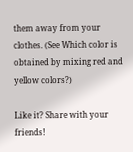them away from your clothes. (See Which color is obtained by mixing red and yellow colors?)

Like it? Share with your friends!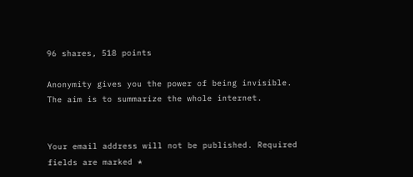96 shares, 518 points

Anonymity gives you the power of being invisible. The aim is to summarize the whole internet.


Your email address will not be published. Required fields are marked *